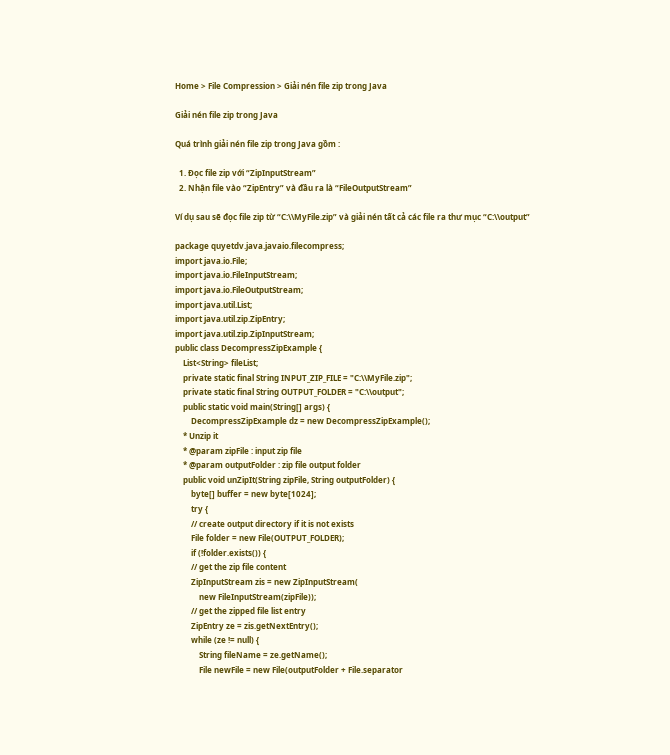Home > File Compression > Giải nén file zip trong Java

Giải nén file zip trong Java

Quá trình giải nén file zip trong Java gồm :

  1. Đọc file zip với “ZipInputStream”
  2. Nhận file vào “ZipEntry” và đầu ra là “FileOutputStream”

Ví dụ sau sẽ đọc file zip từ “C:\\MyFile.zip” và giải nén tất cả các file ra thư mục “C:\\output”

package quyetdv.java.javaio.filecompress;
import java.io.File;
import java.io.FileInputStream;
import java.io.FileOutputStream;
import java.util.List;
import java.util.zip.ZipEntry;
import java.util.zip.ZipInputStream;
public class DecompressZipExample {
    List<String> fileList;
    private static final String INPUT_ZIP_FILE = "C:\\MyFile.zip";
    private static final String OUTPUT_FOLDER = "C:\\output";
    public static void main(String[] args) {
        DecompressZipExample dz = new DecompressZipExample();
    * Unzip it
    * @param zipFile : input zip file
    * @param outputFolder : zip file output folder
    public void unZipIt(String zipFile, String outputFolder) {
        byte[] buffer = new byte[1024];
        try {
        // create output directory if it is not exists
        File folder = new File(OUTPUT_FOLDER);
        if (!folder.exists()) {
        // get the zip file content
        ZipInputStream zis = new ZipInputStream(
            new FileInputStream(zipFile));
        // get the zipped file list entry
        ZipEntry ze = zis.getNextEntry();
        while (ze != null) {
            String fileName = ze.getName();
            File newFile = new File(outputFolder + File.separator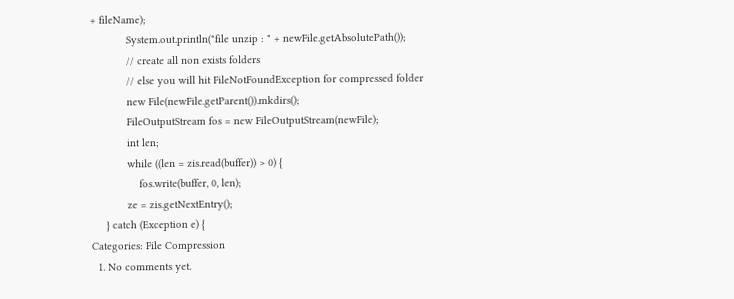+ fileName);
            System.out.println("file unzip : " + newFile.getAbsolutePath());
            // create all non exists folders
            // else you will hit FileNotFoundException for compressed folder
            new File(newFile.getParent()).mkdirs();
            FileOutputStream fos = new FileOutputStream(newFile);
            int len;
            while ((len = zis.read(buffer)) > 0) {
                fos.write(buffer, 0, len);
            ze = zis.getNextEntry();
     } catch (Exception e) {
Categories: File Compression
  1. No comments yet.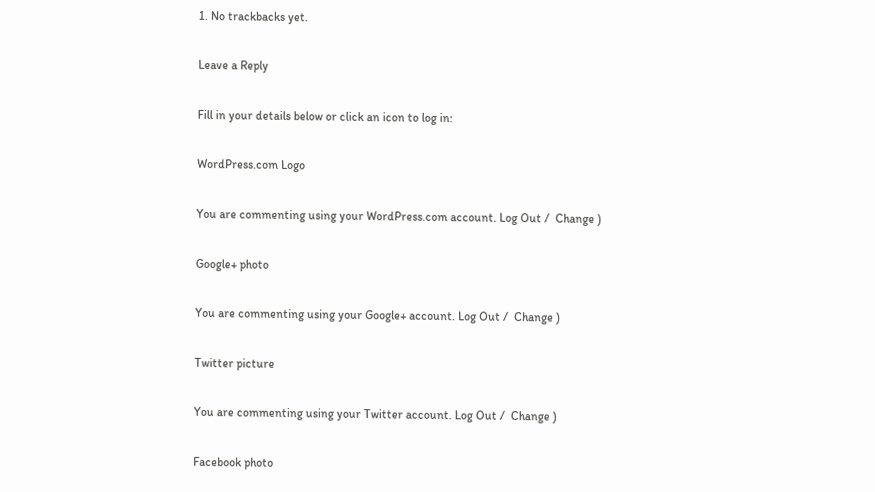1. No trackbacks yet.

Leave a Reply

Fill in your details below or click an icon to log in:

WordPress.com Logo

You are commenting using your WordPress.com account. Log Out /  Change )

Google+ photo

You are commenting using your Google+ account. Log Out /  Change )

Twitter picture

You are commenting using your Twitter account. Log Out /  Change )

Facebook photo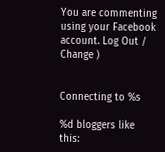You are commenting using your Facebook account. Log Out /  Change )


Connecting to %s

%d bloggers like this: